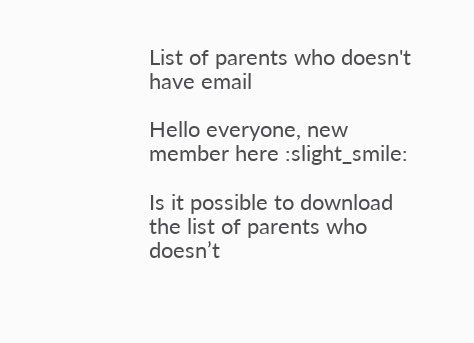List of parents who doesn't have email

Hello everyone, new member here :slight_smile:

Is it possible to download the list of parents who doesn’t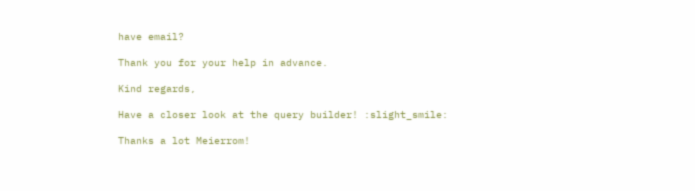have email?

Thank you for your help in advance.

Kind regards,

Have a closer look at the query builder! :slight_smile:

Thanks a lot Meierrom!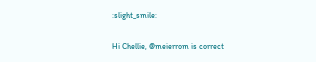:slight_smile:

Hi Chellie, @meierrom is correct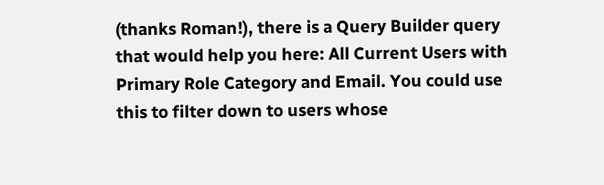(thanks Roman!), there is a Query Builder query that would help you here: All Current Users with Primary Role Category and Email. You could use this to filter down to users whose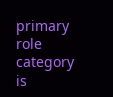primary role category is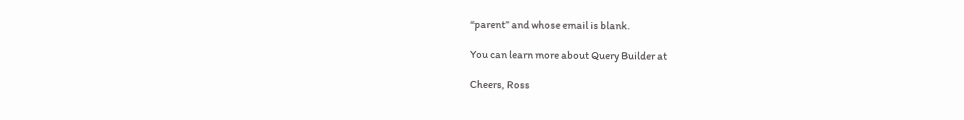“parent” and whose email is blank.

You can learn more about Query Builder at

Cheers, Ross